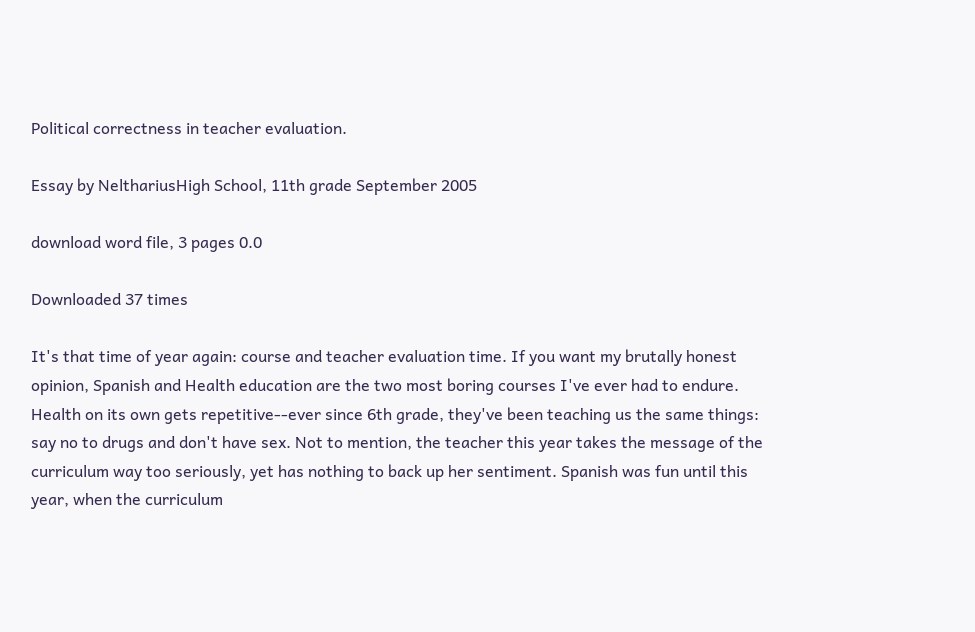Political correctness in teacher evaluation.

Essay by NelthariusHigh School, 11th grade September 2005

download word file, 3 pages 0.0

Downloaded 37 times

It's that time of year again: course and teacher evaluation time. If you want my brutally honest opinion, Spanish and Health education are the two most boring courses I've ever had to endure. Health on its own gets repetitive--ever since 6th grade, they've been teaching us the same things: say no to drugs and don't have sex. Not to mention, the teacher this year takes the message of the curriculum way too seriously, yet has nothing to back up her sentiment. Spanish was fun until this year, when the curriculum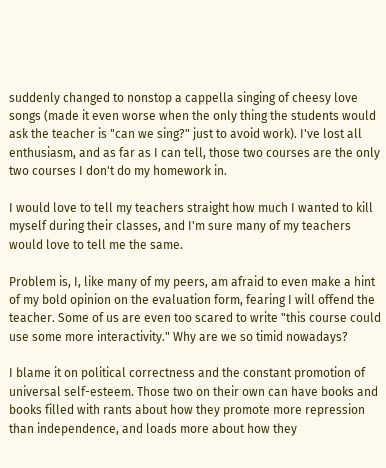suddenly changed to nonstop a cappella singing of cheesy love songs (made it even worse when the only thing the students would ask the teacher is "can we sing?" just to avoid work). I've lost all enthusiasm, and as far as I can tell, those two courses are the only two courses I don't do my homework in.

I would love to tell my teachers straight how much I wanted to kill myself during their classes, and I'm sure many of my teachers would love to tell me the same.

Problem is, I, like many of my peers, am afraid to even make a hint of my bold opinion on the evaluation form, fearing I will offend the teacher. Some of us are even too scared to write "this course could use some more interactivity." Why are we so timid nowadays?

I blame it on political correctness and the constant promotion of universal self-esteem. Those two on their own can have books and books filled with rants about how they promote more repression than independence, and loads more about how they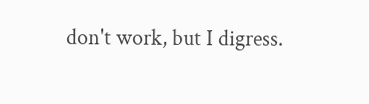don't work, but I digress.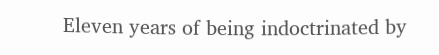Eleven years of being indoctrinated by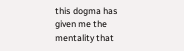this dogma has given me the mentality that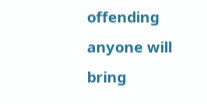offending anyone will bring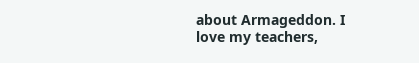about Armageddon. I love my teachers,